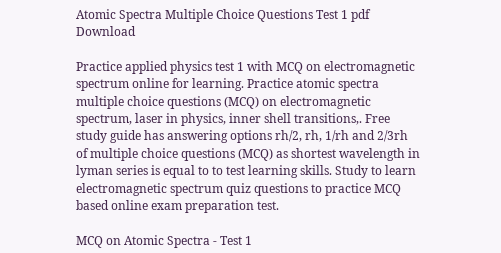Atomic Spectra Multiple Choice Questions Test 1 pdf Download

Practice applied physics test 1 with MCQ on electromagnetic spectrum online for learning. Practice atomic spectra multiple choice questions (MCQ) on electromagnetic spectrum, laser in physics, inner shell transitions,. Free study guide has answering options rh/2, rh, 1/rh and 2/3rh of multiple choice questions (MCQ) as shortest wavelength in lyman series is equal to to test learning skills. Study to learn electromagnetic spectrum quiz questions to practice MCQ based online exam preparation test.

MCQ on Atomic Spectra - Test 1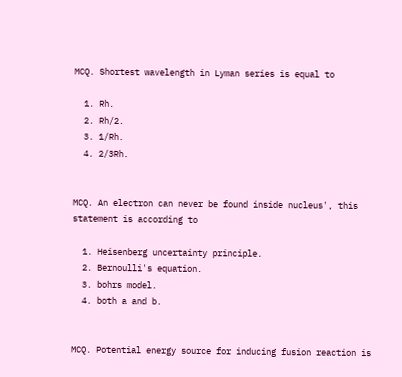MCQ. Shortest wavelength in Lyman series is equal to

  1. Rh.
  2. Rh/2.
  3. 1/Rh.
  4. 2/3Rh.


MCQ. An electron can never be found inside nucleus', this statement is according to

  1. Heisenberg uncertainty principle.
  2. Bernoulli's equation.
  3. bohrs model.
  4. both a and b.


MCQ. Potential energy source for inducing fusion reaction is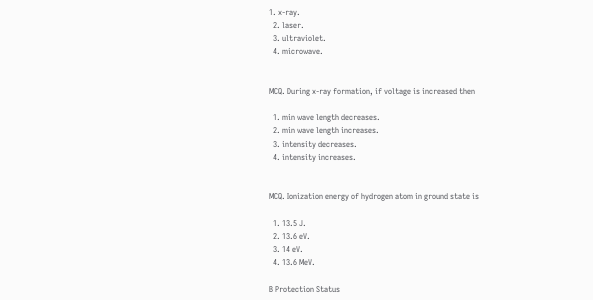1. x-ray.
  2. laser.
  3. ultraviolet.
  4. microwave.


MCQ. During x-ray formation, if voltage is increased then

  1. min wave length decreases.
  2. min wave length increases.
  3. intensity decreases.
  4. intensity increases.


MCQ. Ionization energy of hydrogen atom in ground state is

  1. 13.5 J.
  2. 13.6 eV.
  3. 14 eV.
  4. 13.6 MeV.

B Protection Status